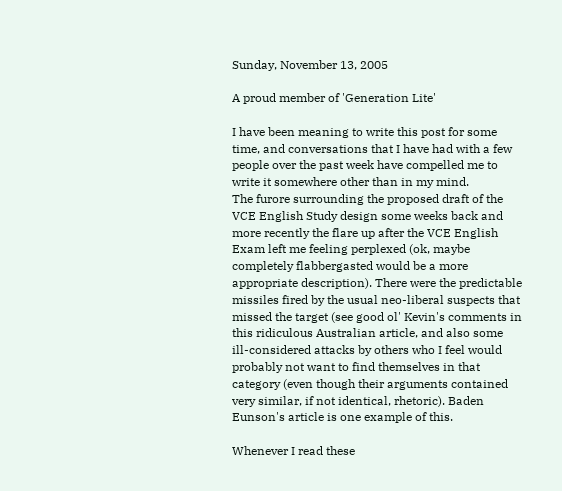Sunday, November 13, 2005

A proud member of 'Generation Lite'

I have been meaning to write this post for some time, and conversations that I have had with a few people over the past week have compelled me to write it somewhere other than in my mind.
The furore surrounding the proposed draft of the VCE English Study design some weeks back and more recently the flare up after the VCE English Exam left me feeling perplexed (ok, maybe completely flabbergasted would be a more appropriate description). There were the predictable missiles fired by the usual neo-liberal suspects that missed the target (see good ol' Kevin's comments in this ridiculous Australian article, and also some ill-considered attacks by others who I feel would probably not want to find themselves in that category (even though their arguments contained very similar, if not identical, rhetoric). Baden Eunson's article is one example of this.

Whenever I read these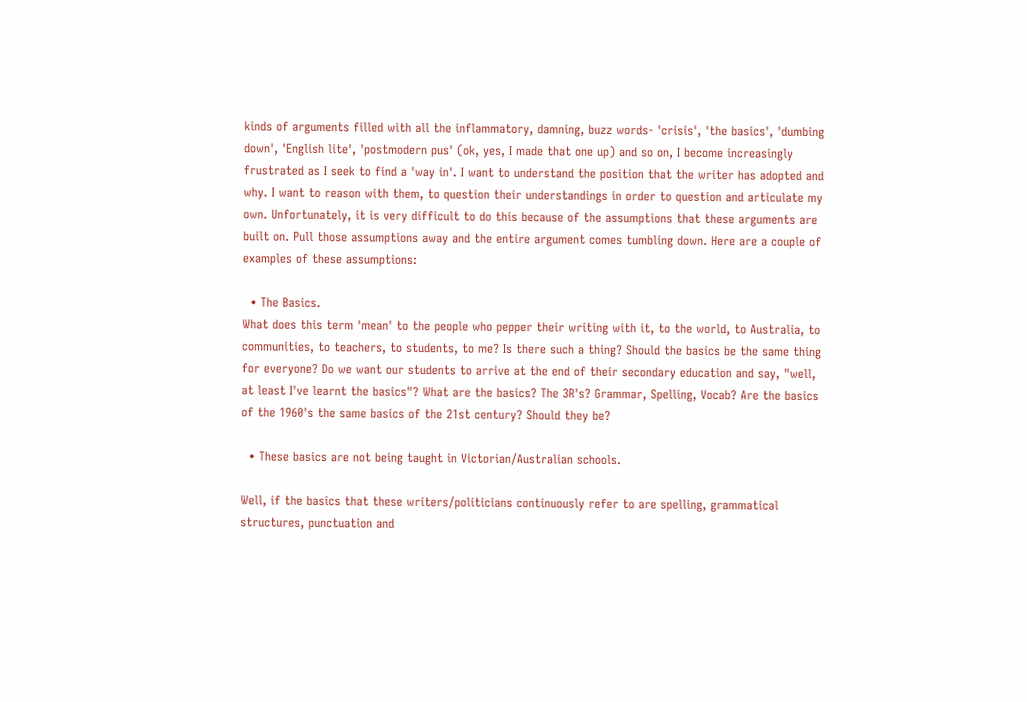kinds of arguments filled with all the inflammatory, damning, buzz words- 'crisis', 'the basics', 'dumbing down', 'English lite', 'postmodern pus' (ok, yes, I made that one up) and so on, I become increasingly frustrated as I seek to find a 'way in'. I want to understand the position that the writer has adopted and why. I want to reason with them, to question their understandings in order to question and articulate my own. Unfortunately, it is very difficult to do this because of the assumptions that these arguments are built on. Pull those assumptions away and the entire argument comes tumbling down. Here are a couple of examples of these assumptions:

  • The Basics.
What does this term 'mean' to the people who pepper their writing with it, to the world, to Australia, to communities, to teachers, to students, to me? Is there such a thing? Should the basics be the same thing for everyone? Do we want our students to arrive at the end of their secondary education and say, "well, at least I've learnt the basics"? What are the basics? The 3R's? Grammar, Spelling, Vocab? Are the basics of the 1960's the same basics of the 21st century? Should they be?

  • These basics are not being taught in Victorian/Australian schools.

Well, if the basics that these writers/politicians continuously refer to are spelling, grammatical structures, punctuation and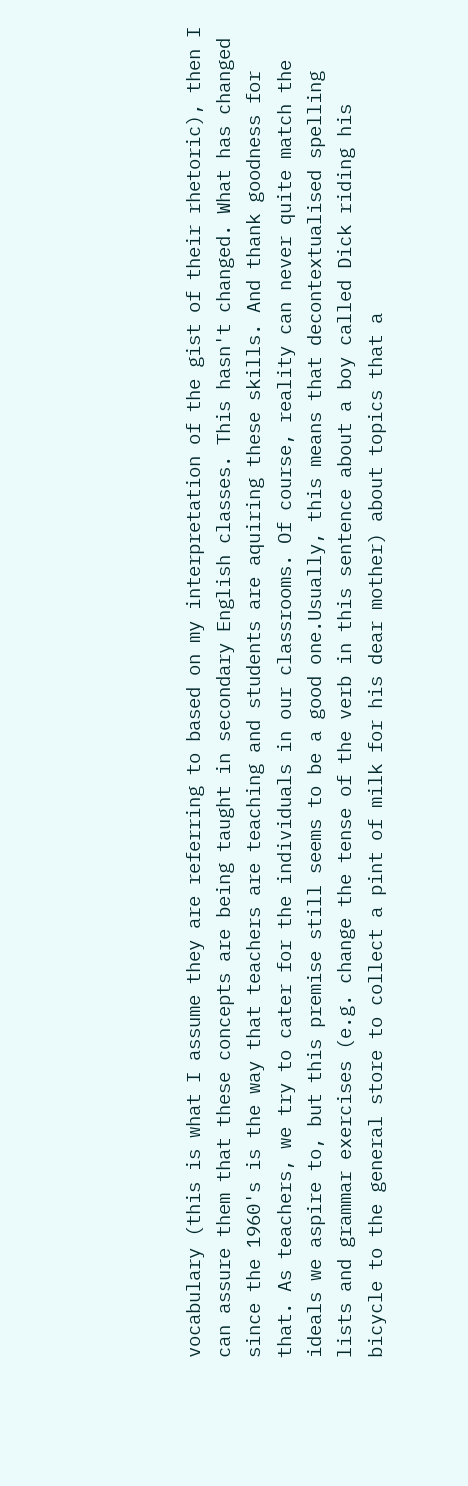vocabulary (this is what I assume they are referring to based on my interpretation of the gist of their rhetoric), then I can assure them that these concepts are being taught in secondary English classes. This hasn't changed. What has changed since the 1960's is the way that teachers are teaching and students are aquiring these skills. And thank goodness for that. As teachers, we try to cater for the individuals in our classrooms. Of course, reality can never quite match the ideals we aspire to, but this premise still seems to be a good one.Usually, this means that decontextualised spelling lists and grammar exercises (e.g. change the tense of the verb in this sentence about a boy called Dick riding his bicycle to the general store to collect a pint of milk for his dear mother) about topics that a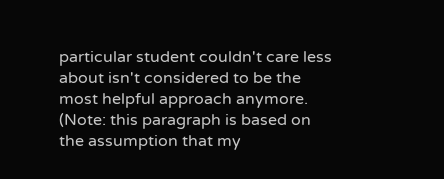particular student couldn't care less about isn't considered to be the most helpful approach anymore. (Note: this paragraph is based on the assumption that my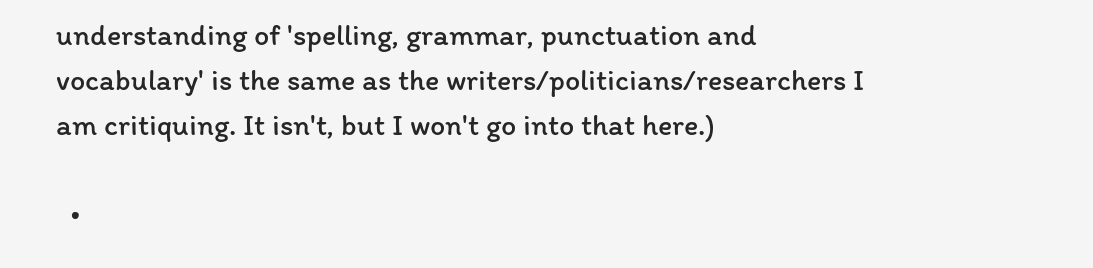understanding of 'spelling, grammar, punctuation and vocabulary' is the same as the writers/politicians/researchers I am critiquing. It isn't, but I won't go into that here.)

  •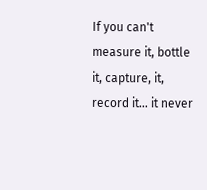If you can't measure it, bottle it, capture, it, record it... it never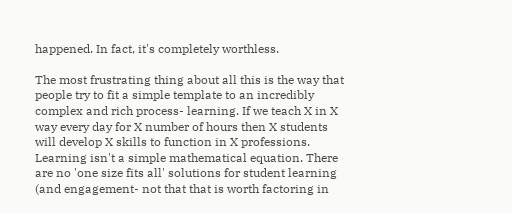happened. In fact, it's completely worthless.

The most frustrating thing about all this is the way that people try to fit a simple template to an incredibly complex and rich process- learning. If we teach X in X way every day for X number of hours then X students will develop X skills to function in X professions. Learning isn't a simple mathematical equation. There are no 'one size fits all' solutions for student learning (and engagement- not that that is worth factoring in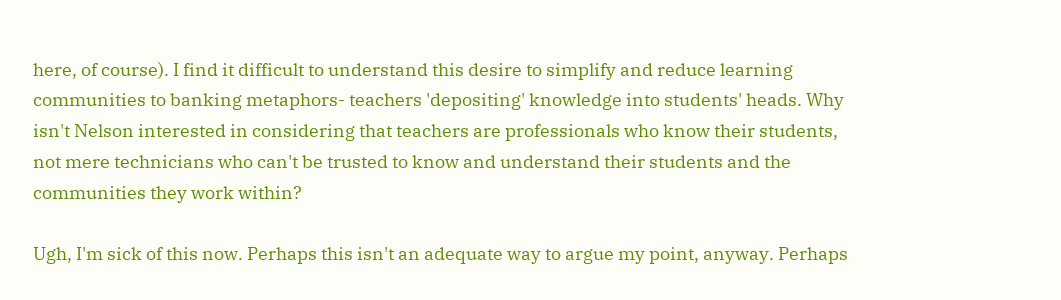here, of course). I find it difficult to understand this desire to simplify and reduce learning communities to banking metaphors- teachers 'depositing' knowledge into students' heads. Why isn't Nelson interested in considering that teachers are professionals who know their students, not mere technicians who can't be trusted to know and understand their students and the communities they work within?

Ugh, I'm sick of this now. Perhaps this isn't an adequate way to argue my point, anyway. Perhaps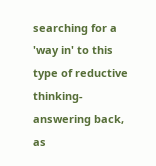searching for a 'way in' to this type of reductive thinking- answering back, as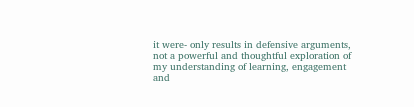it were- only results in defensive arguments, not a powerful and thoughtful exploration of my understanding of learning, engagement and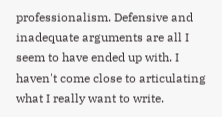professionalism. Defensive and inadequate arguments are all I seem to have ended up with. I haven't come close to articulating what I really want to write.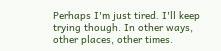Perhaps I'm just tired. I'll keep trying though. In other ways, other places, other times.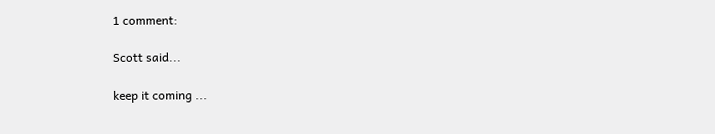1 comment:

Scott said...

keep it coming ...